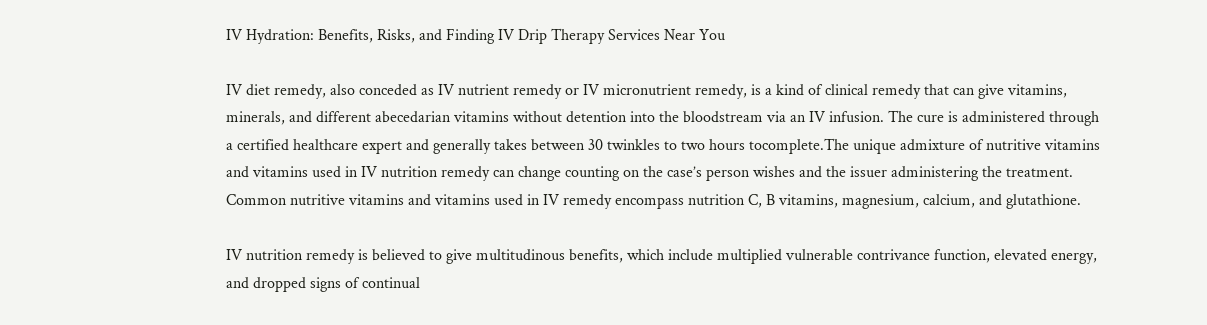IV Hydration: Benefits, Risks, and Finding IV Drip Therapy Services Near You

IV diet remedy, also conceded as IV nutrient remedy or IV micronutrient remedy, is a kind of clinical remedy that can give vitamins, minerals, and different abecedarian vitamins without detention into the bloodstream via an IV infusion. The cure is administered through a certified healthcare expert and generally takes between 30 twinkles to two hours tocomplete.The unique admixture of nutritive vitamins and vitamins used in IV nutrition remedy can change counting on the case’s person wishes and the issuer administering the treatment. Common nutritive vitamins and vitamins used in IV remedy encompass nutrition C, B vitamins, magnesium, calcium, and glutathione.

IV nutrition remedy is believed to give multitudinous benefits, which include multiplied vulnerable contrivance function, elevated energy, and dropped signs of continual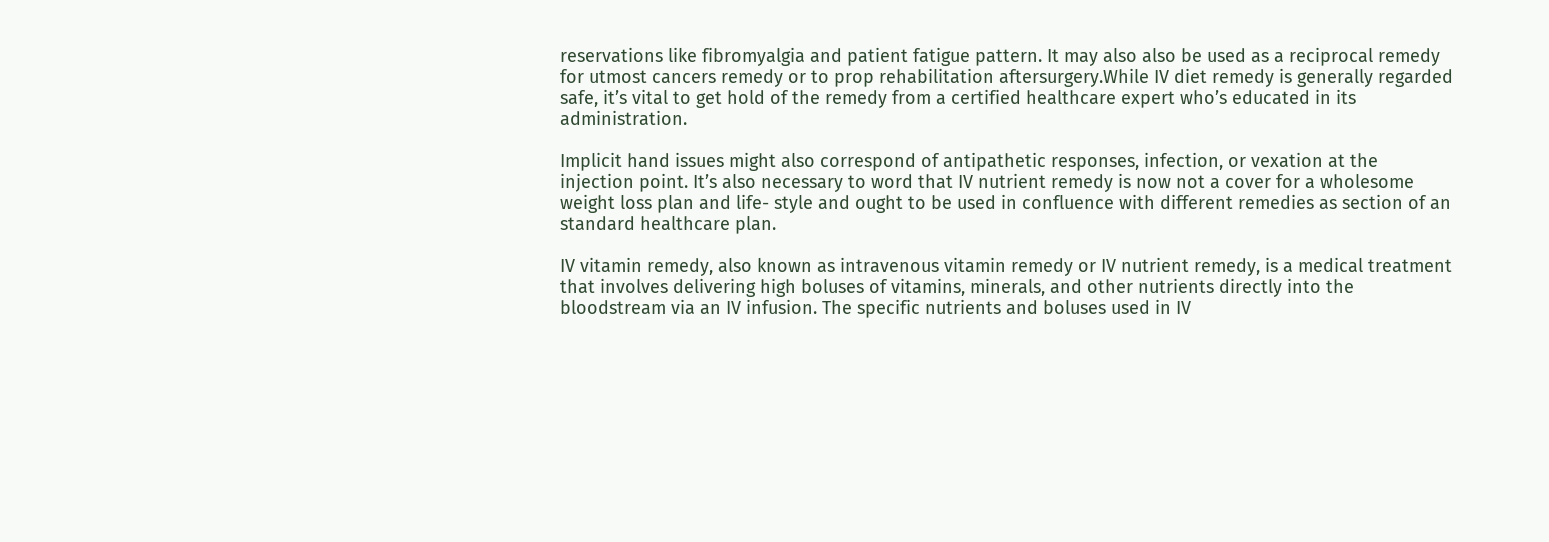reservations like fibromyalgia and patient fatigue pattern. It may also also be used as a reciprocal remedy for utmost cancers remedy or to prop rehabilitation aftersurgery.While IV diet remedy is generally regarded safe, it’s vital to get hold of the remedy from a certified healthcare expert who’s educated in its administration.

Implicit hand issues might also correspond of antipathetic responses, infection, or vexation at the injection point. It’s also necessary to word that IV nutrient remedy is now not a cover for a wholesome weight loss plan and life- style and ought to be used in confluence with different remedies as section of an standard healthcare plan.

IV vitamin remedy, also known as intravenous vitamin remedy or IV nutrient remedy, is a medical treatment that involves delivering high boluses of vitamins, minerals, and other nutrients directly into the bloodstream via an IV infusion. The specific nutrients and boluses used in IV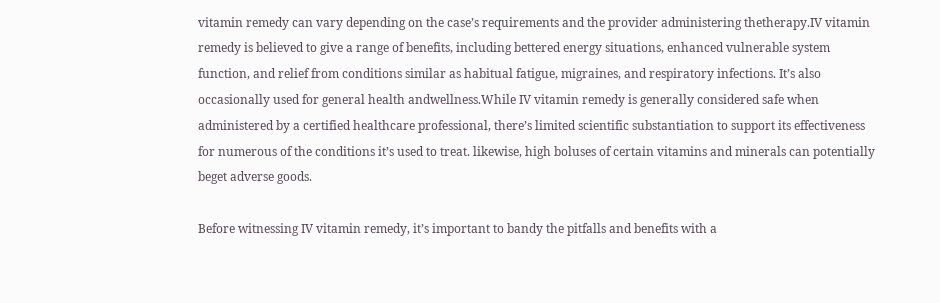vitamin remedy can vary depending on the case’s requirements and the provider administering thetherapy.IV vitamin remedy is believed to give a range of benefits, including bettered energy situations, enhanced vulnerable system function, and relief from conditions similar as habitual fatigue, migraines, and respiratory infections. It’s also occasionally used for general health andwellness.While IV vitamin remedy is generally considered safe when administered by a certified healthcare professional, there’s limited scientific substantiation to support its effectiveness for numerous of the conditions it’s used to treat. likewise, high boluses of certain vitamins and minerals can potentially beget adverse goods.

Before witnessing IV vitamin remedy, it’s important to bandy the pitfalls and benefits with a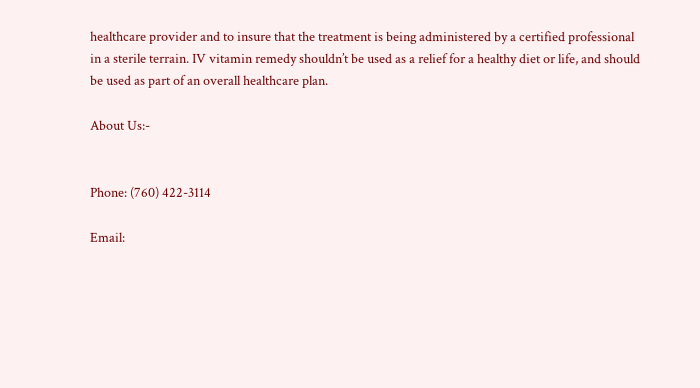healthcare provider and to insure that the treatment is being administered by a certified professional in a sterile terrain. IV vitamin remedy shouldn’t be used as a relief for a healthy diet or life, and should be used as part of an overall healthcare plan.

About Us:-


Phone: (760) 422-3114

Email: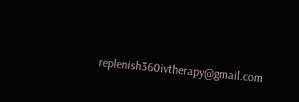replenish360ivtherapy@gmail.com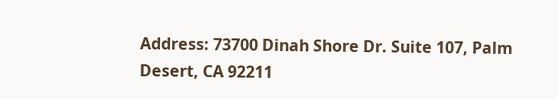Address: 73700 Dinah Shore Dr. Suite 107, Palm Desert, CA 92211